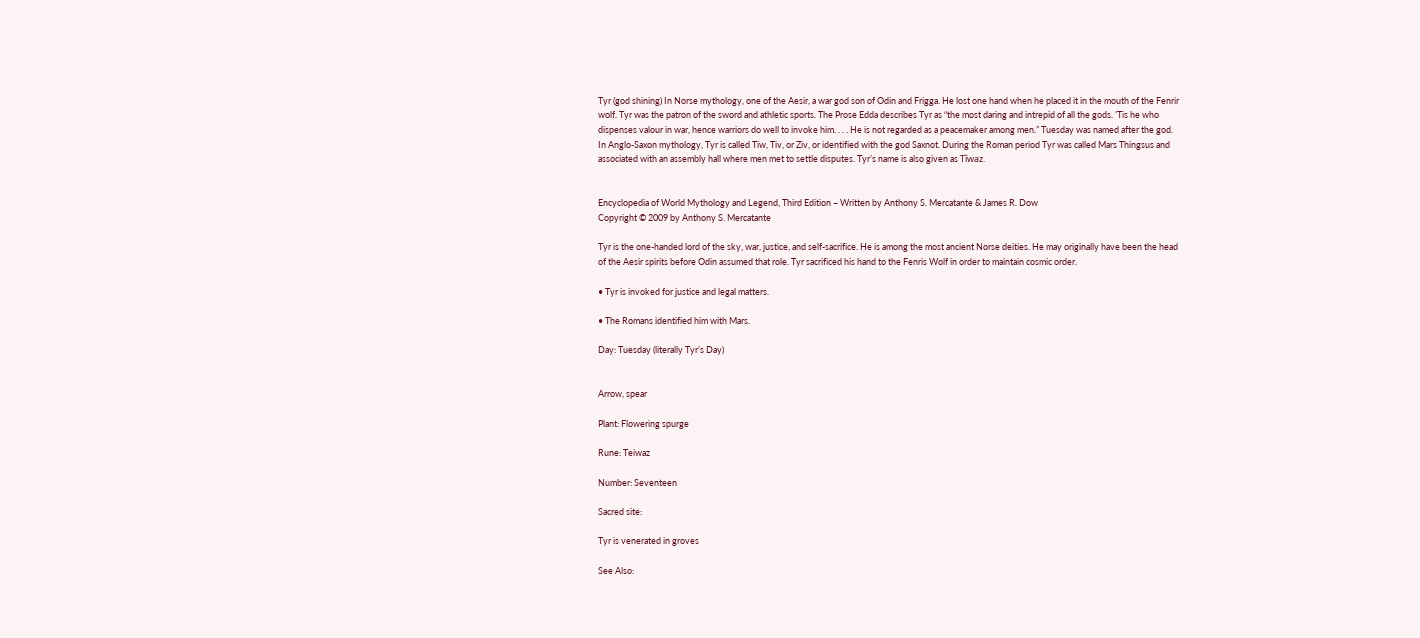Tyr (god shining) In Norse mythology, one of the Aesir, a war god son of Odin and Frigga. He lost one hand when he placed it in the mouth of the Fenrir wolf. Tyr was the patron of the sword and athletic sports. The Prose Edda describes Tyr as “the most daring and intrepid of all the gods. ’Tis he who dispenses valour in war, hence warriors do well to invoke him. . . . He is not regarded as a peacemaker among men.” Tuesday was named after the god. In Anglo-Saxon mythology, Tyr is called Tiw, Tiv, or Ziv, or identified with the god Saxnot. During the Roman period Tyr was called Mars Thingsus and associated with an assembly hall where men met to settle disputes. Tyr’s name is also given as Tîwaz.


Encyclopedia of World Mythology and Legend, Third Edition – Written by Anthony S. Mercatante & James R. Dow
Copyright © 2009 by Anthony S. Mercatante

Tyr is the one-handed lord of the sky, war, justice, and self-sacrifice. He is among the most ancient Norse deities. He may originally have been the head of the Aesir spirits before Odin assumed that role. Tyr sacrificed his hand to the Fenris Wolf in order to maintain cosmic order.

• Tyr is invoked for justice and legal matters.

• The Romans identified him with Mars.

Day: Tuesday (literally Tyr’s Day)


Arrow, spear

Plant: Flowering spurge

Rune: Teiwaz

Number: Seventeen

Sacred site:

Tyr is venerated in groves

See Also: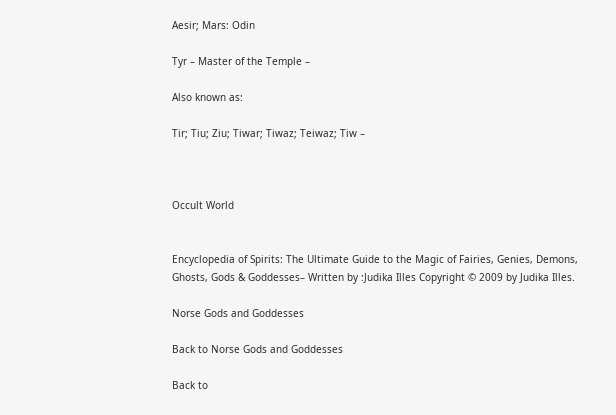Aesir; Mars: Odin

Tyr – Master of the Temple –

Also known as:

Tir; Tiu; Ziu; Tiwar; Tiwaz; Teiwaz; Tiw –



Occult World


Encyclopedia of Spirits: The Ultimate Guide to the Magic of Fairies, Genies, Demons, Ghosts, Gods & Goddesses– Written by :Judika Illes Copyright © 2009 by Judika Illes.

Norse Gods and Goddesses

Back to Norse Gods and Goddesses

Back to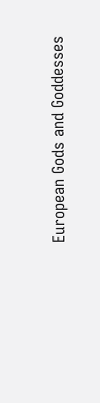European Gods and Goddesses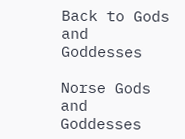Back to Gods and Goddesses

Norse Gods and Goddesses